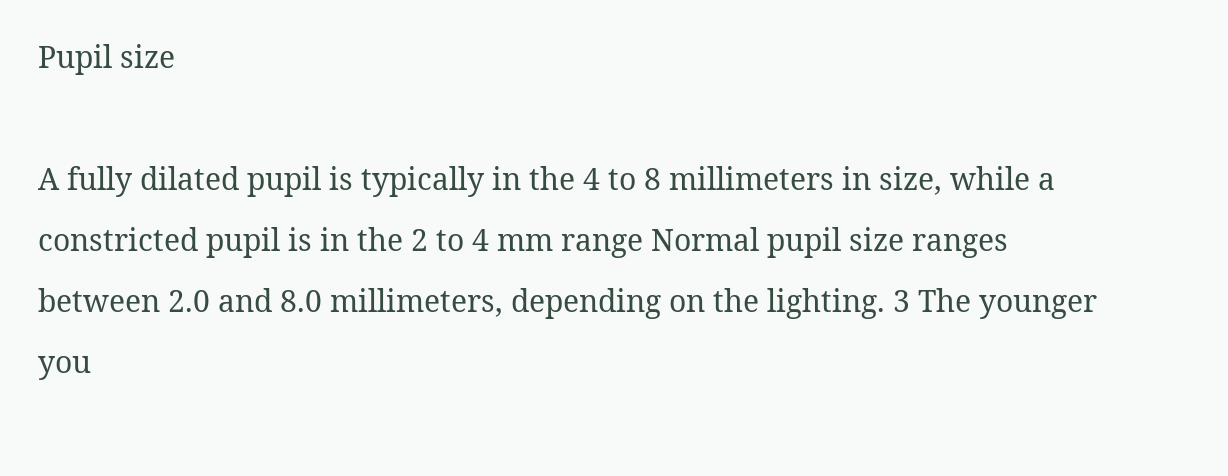Pupil size

A fully dilated pupil is typically in the 4 to 8 millimeters in size, while a constricted pupil is in the 2 to 4 mm range Normal pupil size ranges between 2.0 and 8.0 millimeters, depending on the lighting. 3 The younger you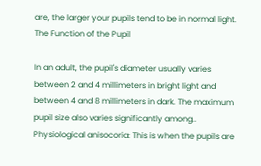are, the larger your pupils tend to be in normal light. The Function of the Pupil

In an adult, the pupil's diameter usually varies between 2 and 4 millimeters in bright light and between 4 and 8 millimeters in dark. The maximum pupil size also varies significantly among.. Physiological anisocoria: This is when the pupils are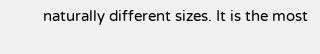naturally different sizes. It is the most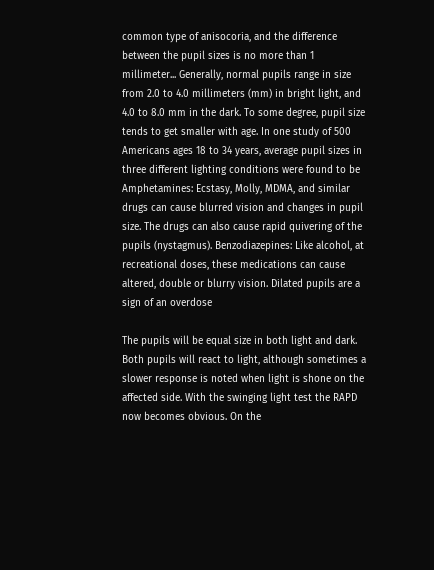common type of anisocoria, and the difference between the pupil sizes is no more than 1 millimeter... Generally, normal pupils range in size from 2.0 to 4.0 millimeters (mm) in bright light, and 4.0 to 8.0 mm in the dark. To some degree, pupil size tends to get smaller with age. In one study of 500 Americans ages 18 to 34 years, average pupil sizes in three different lighting conditions were found to be Amphetamines: Ecstasy, Molly, MDMA, and similar drugs can cause blurred vision and changes in pupil size. The drugs can also cause rapid quivering of the pupils (nystagmus). Benzodiazepines: Like alcohol, at recreational doses, these medications can cause altered, double or blurry vision. Dilated pupils are a sign of an overdose

The pupils will be equal size in both light and dark. Both pupils will react to light, although sometimes a slower response is noted when light is shone on the affected side. With the swinging light test the RAPD now becomes obvious. On the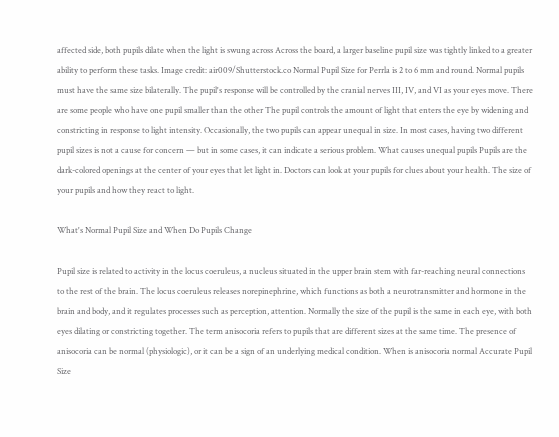affected side, both pupils dilate when the light is swung across Across the board, a larger baseline pupil size was tightly linked to a greater ability to perform these tasks. Image credit: air009/Shutterstock.co Normal Pupil Size for Perrla is 2 to 6 mm and round. Normal pupils must have the same size bilaterally. The pupil's response will be controlled by the cranial nerves III, IV, and VI as your eyes move. There are some people who have one pupil smaller than the other The pupil controls the amount of light that enters the eye by widening and constricting in response to light intensity. Occasionally, the two pupils can appear unequal in size. In most cases, having two different pupil sizes is not a cause for concern — but in some cases, it can indicate a serious problem. What causes unequal pupils Pupils are the dark-colored openings at the center of your eyes that let light in. Doctors can look at your pupils for clues about your health. The size of your pupils and how they react to light.

What's Normal Pupil Size and When Do Pupils Change

Pupil size is related to activity in the locus coeruleus, a nucleus situated in the upper brain stem with far-reaching neural connections to the rest of the brain. The locus coeruleus releases norepinephrine, which functions as both a neurotransmitter and hormone in the brain and body, and it regulates processes such as perception, attention. Normally the size of the pupil is the same in each eye, with both eyes dilating or constricting together. The term anisocoria refers to pupils that are different sizes at the same time. The presence of anisocoria can be normal (physiologic), or it can be a sign of an underlying medical condition. When is anisocoria normal Accurate Pupil Size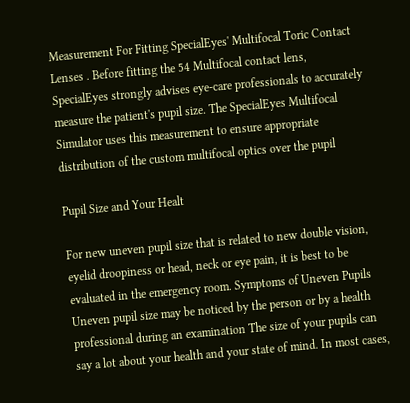Measurement For Fitting SpecialEyes' Multifocal Toric Contact Lenses . Before fitting the 54 Multifocal contact lens, SpecialEyes strongly advises eye-care professionals to accurately measure the patient's pupil size. The SpecialEyes Multifocal Simulator uses this measurement to ensure appropriate distribution of the custom multifocal optics over the pupil

Pupil Size and Your Healt

For new uneven pupil size that is related to new double vision, eyelid droopiness or head, neck or eye pain, it is best to be evaluated in the emergency room. Symptoms of Uneven Pupils Uneven pupil size may be noticed by the person or by a health professional during an examination The size of your pupils can say a lot about your health and your state of mind. In most cases,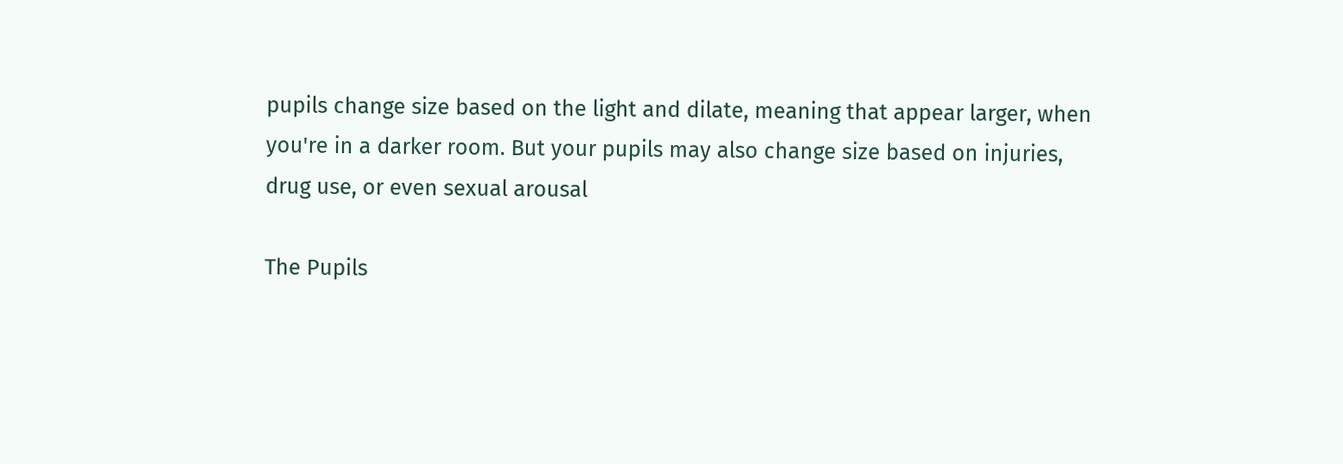pupils change size based on the light and dilate, meaning that appear larger, when you're in a darker room. But your pupils may also change size based on injuries, drug use, or even sexual arousal

The Pupils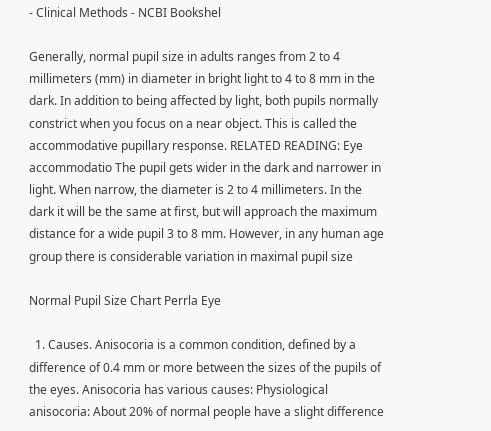- Clinical Methods - NCBI Bookshel

Generally, normal pupil size in adults ranges from 2 to 4 millimeters (mm) in diameter in bright light to 4 to 8 mm in the dark. In addition to being affected by light, both pupils normally constrict when you focus on a near object. This is called the accommodative pupillary response. RELATED READING: Eye accommodatio The pupil gets wider in the dark and narrower in light. When narrow, the diameter is 2 to 4 millimeters. In the dark it will be the same at first, but will approach the maximum distance for a wide pupil 3 to 8 mm. However, in any human age group there is considerable variation in maximal pupil size

Normal Pupil Size Chart Perrla Eye

  1. Causes. Anisocoria is a common condition, defined by a difference of 0.4 mm or more between the sizes of the pupils of the eyes. Anisocoria has various causes: Physiological anisocoria: About 20% of normal people have a slight difference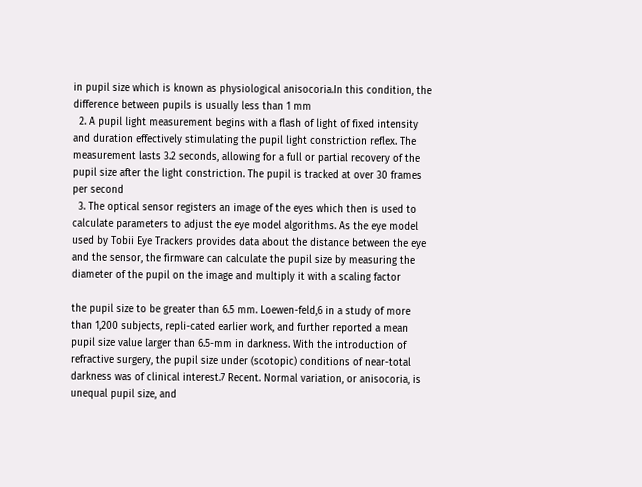in pupil size which is known as physiological anisocoria.In this condition, the difference between pupils is usually less than 1 mm
  2. A pupil light measurement begins with a flash of light of fixed intensity and duration effectively stimulating the pupil light constriction reflex. The measurement lasts 3.2 seconds, allowing for a full or partial recovery of the pupil size after the light constriction. The pupil is tracked at over 30 frames per second
  3. The optical sensor registers an image of the eyes which then is used to calculate parameters to adjust the eye model algorithms. As the eye model used by Tobii Eye Trackers provides data about the distance between the eye and the sensor, the firmware can calculate the pupil size by measuring the diameter of the pupil on the image and multiply it with a scaling factor

the pupil size to be greater than 6.5 mm. Loewen-feld,6 in a study of more than 1,200 subjects, repli-cated earlier work, and further reported a mean pupil size value larger than 6.5-mm in darkness. With the introduction of refractive surgery, the pupil size under (scotopic) conditions of near-total darkness was of clinical interest.7 Recent. Normal variation, or anisocoria, is unequal pupil size, and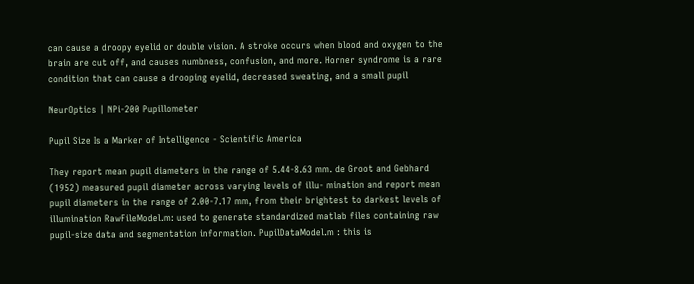can cause a droopy eyelid or double vision. A stroke occurs when blood and oxygen to the brain are cut off, and causes numbness, confusion, and more. Horner syndrome is a rare condition that can cause a drooping eyelid, decreased sweating, and a small pupil

NeurOptics | NPi-200 Pupillometer

Pupil Size Is a Marker of Intelligence - Scientific America

They report mean pupil diameters in the range of 5.44-8.63 mm. de Groot and Gebhard (1952) measured pupil diameter across varying levels of illu- mination and report mean pupil diameters in the range of 2.00-7.17 mm, from their brightest to darkest levels of illumination RawFileModel.m: used to generate standardized matlab files containing raw pupil-size data and segmentation information. PupilDataModel.m : this is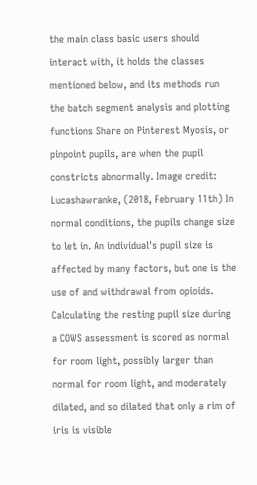the main class basic users should interact with, it holds the classes mentioned below, and its methods run the batch segment analysis and plotting functions Share on Pinterest Myosis, or pinpoint pupils, are when the pupil constricts abnormally. Image credit: Lucashawranke, (2018, February 11th) In normal conditions, the pupils change size to let in. An individual's pupil size is affected by many factors, but one is the use of and withdrawal from opioids. Calculating the resting pupil size during a COWS assessment is scored as normal for room light, possibly larger than normal for room light, and moderately dilated, and so dilated that only a rim of iris is visible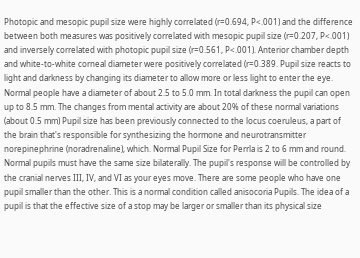Photopic and mesopic pupil size were highly correlated (r=0.694, P<.001) and the difference between both measures was positively correlated with mesopic pupil size (r=0.207, P<.001) and inversely correlated with photopic pupil size (r=0.561, P<.001). Anterior chamber depth and white-to-white corneal diameter were positively correlated (r=0.389. Pupil size reacts to light and darkness by changing its diameter to allow more or less light to enter the eye. Normal people have a diameter of about 2.5 to 5.0 mm. In total darkness the pupil can open up to 8.5 mm. The changes from mental activity are about 20% of these normal variations (about 0.5 mm) Pupil size has been previously connected to the locus coeruleus, a part of the brain that's responsible for synthesizing the hormone and neurotransmitter norepinephrine (noradrenaline), which. Normal Pupil Size for Perrla is 2 to 6 mm and round. Normal pupils must have the same size bilaterally. The pupil's response will be controlled by the cranial nerves III, IV, and VI as your eyes move. There are some people who have one pupil smaller than the other. This is a normal condition called anisocoria Pupils. The idea of a pupil is that the effective size of a stop may be larger or smaller than its physical size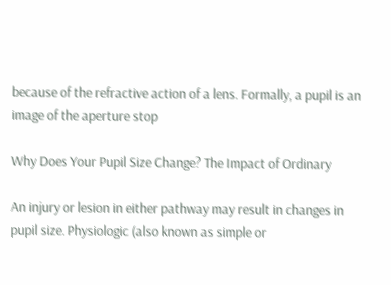because of the refractive action of a lens. Formally, a pupil is an image of the aperture stop

Why Does Your Pupil Size Change? The Impact of Ordinary

An injury or lesion in either pathway may result in changes in pupil size. Physiologic (also known as simple or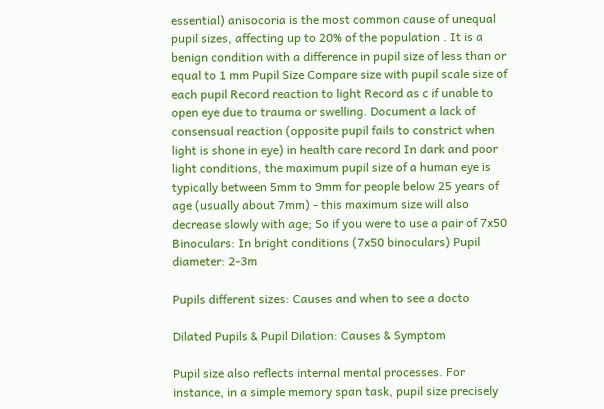essential) anisocoria is the most common cause of unequal pupil sizes, affecting up to 20% of the population . It is a benign condition with a difference in pupil size of less than or equal to 1 mm Pupil Size Compare size with pupil scale size of each pupil Record reaction to light Record as c if unable to open eye due to trauma or swelling. Document a lack of consensual reaction (opposite pupil fails to constrict when light is shone in eye) in health care record In dark and poor light conditions, the maximum pupil size of a human eye is typically between 5mm to 9mm for people below 25 years of age (usually about 7mm) - this maximum size will also decrease slowly with age; So if you were to use a pair of 7x50 Binoculars: In bright conditions (7x50 binoculars) Pupil diameter: 2-3m

Pupils different sizes: Causes and when to see a docto

Dilated Pupils & Pupil Dilation: Causes & Symptom

Pupil size also reflects internal mental processes. For instance, in a simple memory span task, pupil size precisely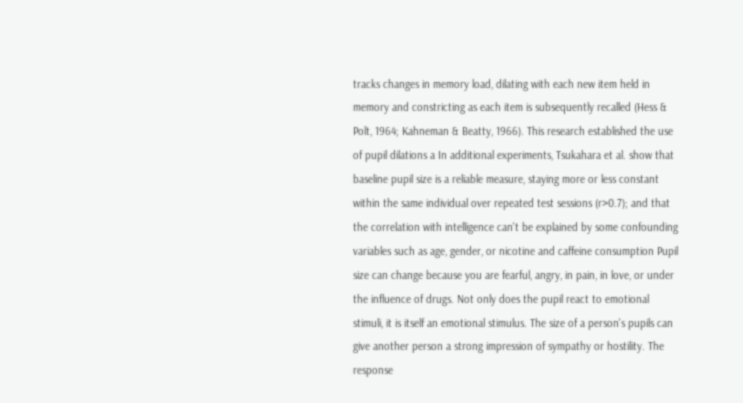tracks changes in memory load, dilating with each new item held in memory and constricting as each item is subsequently recalled (Hess & Polt, 1964; Kahneman & Beatty, 1966). This research established the use of pupil dilations a In additional experiments, Tsukahara et al. show that baseline pupil size is a reliable measure, staying more or less constant within the same individual over repeated test sessions (r>0.7); and that the correlation with intelligence can't be explained by some confounding variables such as age, gender, or nicotine and caffeine consumption Pupil size can change because you are fearful, angry, in pain, in love, or under the influence of drugs. Not only does the pupil react to emotional stimuli, it is itself an emotional stimulus. The size of a person's pupils can give another person a strong impression of sympathy or hostility. The response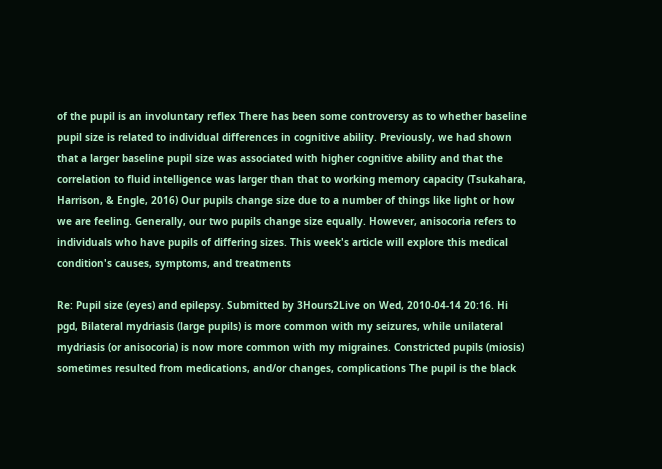of the pupil is an involuntary reflex There has been some controversy as to whether baseline pupil size is related to individual differences in cognitive ability. Previously, we had shown that a larger baseline pupil size was associated with higher cognitive ability and that the correlation to fluid intelligence was larger than that to working memory capacity (Tsukahara, Harrison, & Engle, 2016) Our pupils change size due to a number of things like light or how we are feeling. Generally, our two pupils change size equally. However, anisocoria refers to individuals who have pupils of differing sizes. This week's article will explore this medical condition's causes, symptoms, and treatments

Re: Pupil size (eyes) and epilepsy. Submitted by 3Hours2Live on Wed, 2010-04-14 20:16. Hi pgd, Bilateral mydriasis (large pupils) is more common with my seizures, while unilateral mydriasis (or anisocoria) is now more common with my migraines. Constricted pupils (miosis) sometimes resulted from medications, and/or changes, complications The pupil is the black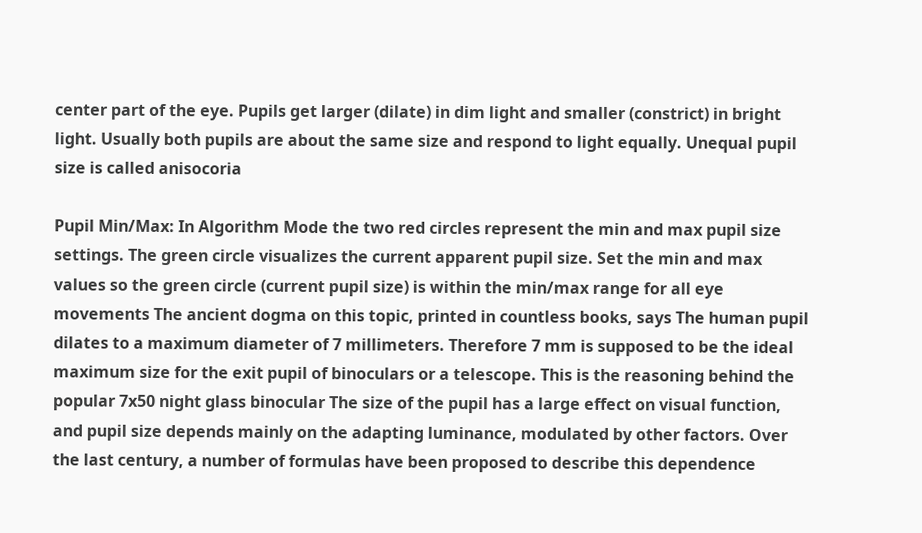center part of the eye. Pupils get larger (dilate) in dim light and smaller (constrict) in bright light. Usually both pupils are about the same size and respond to light equally. Unequal pupil size is called anisocoria

Pupil Min/Max: In Algorithm Mode the two red circles represent the min and max pupil size settings. The green circle visualizes the current apparent pupil size. Set the min and max values so the green circle (current pupil size) is within the min/max range for all eye movements The ancient dogma on this topic, printed in countless books, says The human pupil dilates to a maximum diameter of 7 millimeters. Therefore 7 mm is supposed to be the ideal maximum size for the exit pupil of binoculars or a telescope. This is the reasoning behind the popular 7x50 night glass binocular The size of the pupil has a large effect on visual function, and pupil size depends mainly on the adapting luminance, modulated by other factors. Over the last century, a number of formulas have been proposed to describe this dependence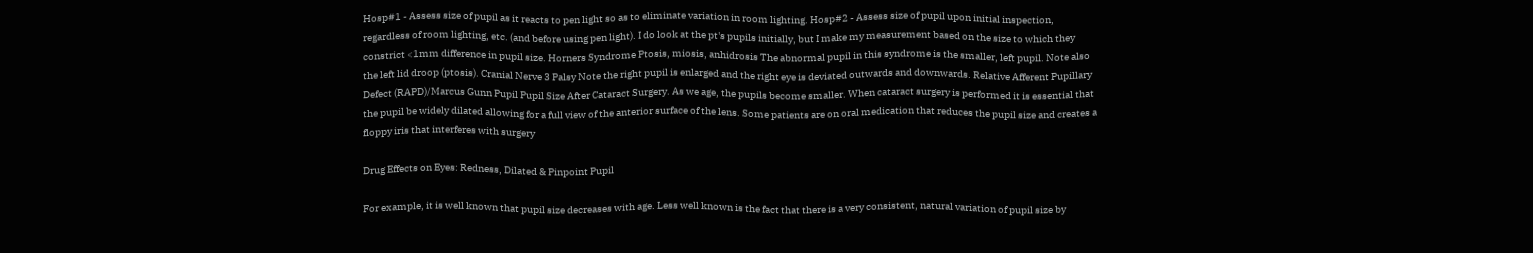Hosp#1 - Assess size of pupil as it reacts to pen light so as to eliminate variation in room lighting. Hosp#2 - Assess size of pupil upon initial inspection, regardless of room lighting, etc. (and before using pen light). I do look at the pt's pupils initially, but I make my measurement based on the size to which they constrict <1mm difference in pupil size. Horners Syndrome Ptosis, miosis, anhidrosis The abnormal pupil in this syndrome is the smaller, left pupil. Note also the left lid droop (ptosis). Cranial Nerve 3 Palsy Note the right pupil is enlarged and the right eye is deviated outwards and downwards. Relative Afferent Pupillary Defect (RAPD)/Marcus Gunn Pupil Pupil Size After Cataract Surgery. As we age, the pupils become smaller. When cataract surgery is performed it is essential that the pupil be widely dilated allowing for a full view of the anterior surface of the lens. Some patients are on oral medication that reduces the pupil size and creates a floppy iris that interferes with surgery

Drug Effects on Eyes: Redness, Dilated & Pinpoint Pupil

For example, it is well known that pupil size decreases with age. Less well known is the fact that there is a very consistent, natural variation of pupil size by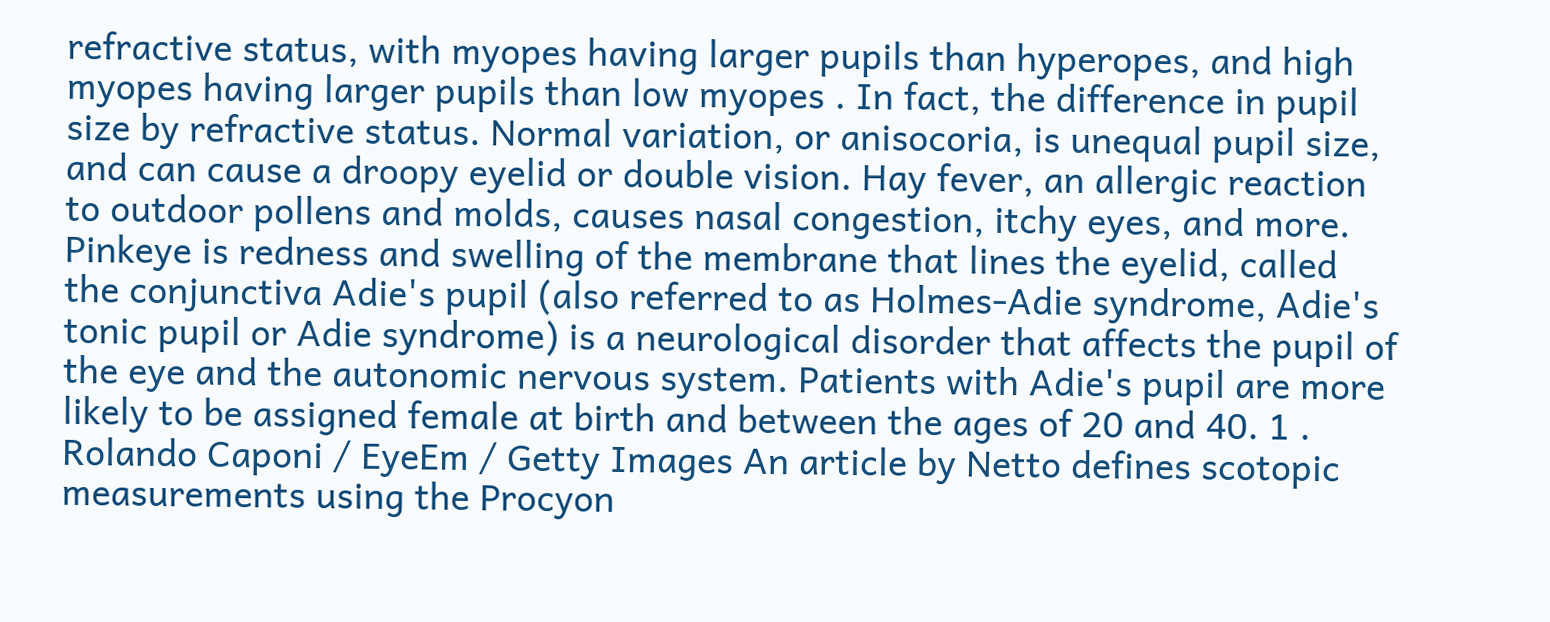refractive status, with myopes having larger pupils than hyperopes, and high myopes having larger pupils than low myopes . In fact, the difference in pupil size by refractive status. Normal variation, or anisocoria, is unequal pupil size, and can cause a droopy eyelid or double vision. Hay fever, an allergic reaction to outdoor pollens and molds, causes nasal congestion, itchy eyes, and more. Pinkeye is redness and swelling of the membrane that lines the eyelid, called the conjunctiva Adie's pupil (also referred to as Holmes-Adie syndrome, Adie's tonic pupil or Adie syndrome) is a neurological disorder that affects the pupil of the eye and the autonomic nervous system. Patients with Adie's pupil are more likely to be assigned female at birth and between the ages of 20 and 40. 1 . Rolando Caponi / EyeEm / Getty Images An article by Netto defines scotopic measurements using the Procyon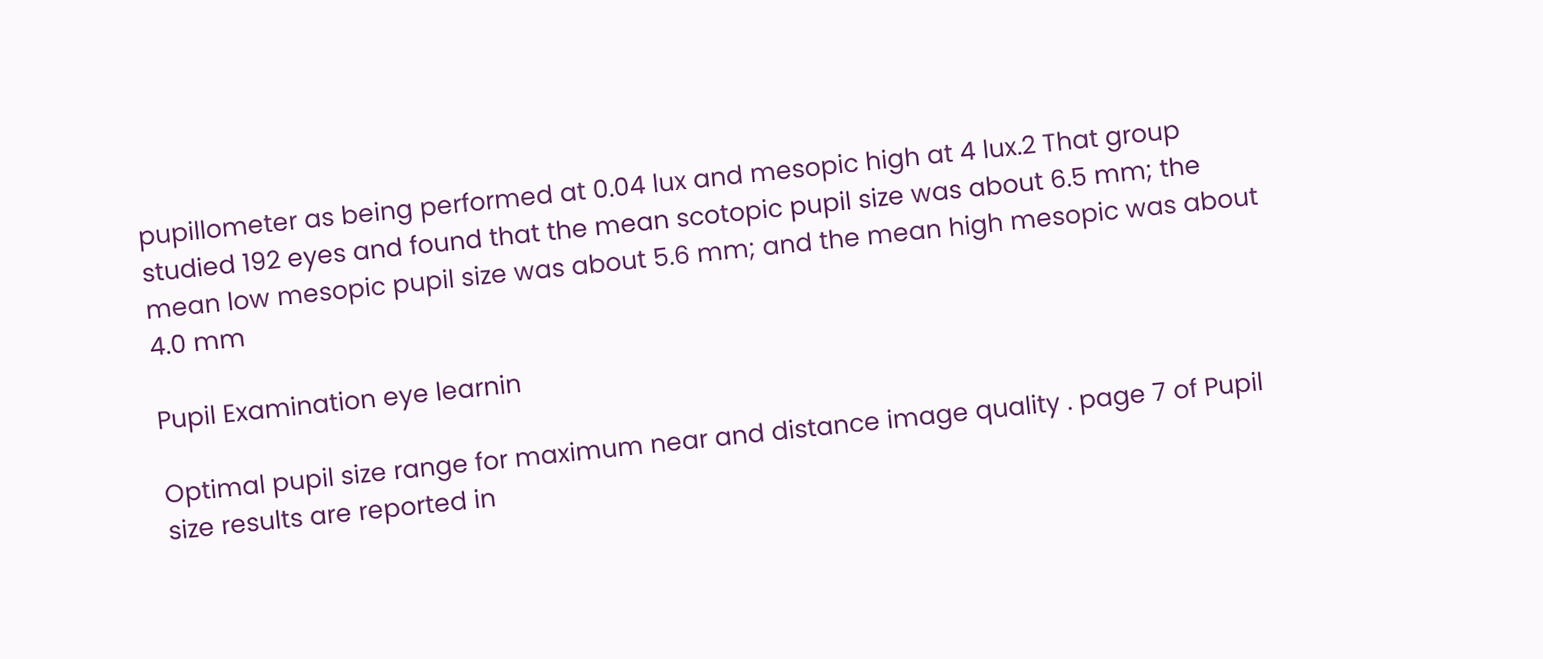pupillometer as being performed at 0.04 lux and mesopic high at 4 lux.2 That group studied 192 eyes and found that the mean scotopic pupil size was about 6.5 mm; the mean low mesopic pupil size was about 5.6 mm; and the mean high mesopic was about 4.0 mm

Pupil Examination eye learnin

Optimal pupil size range for maximum near and distance image quality . page 7 of Pupil size results are reported in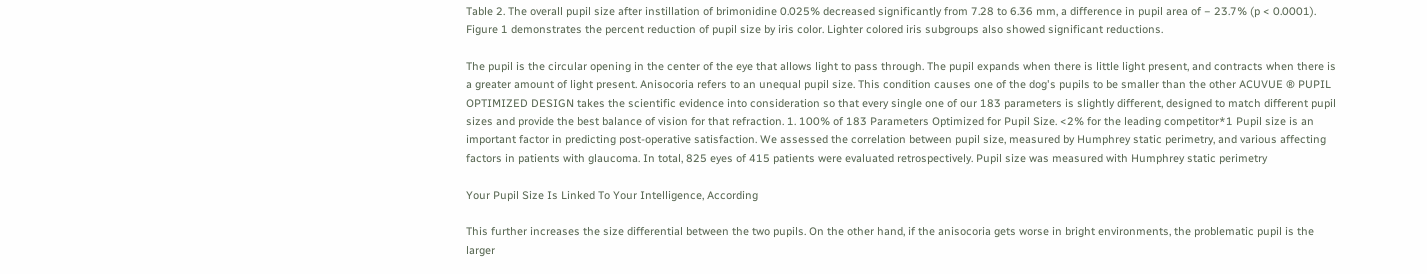Table 2. The overall pupil size after instillation of brimonidine 0.025% decreased significantly from 7.28 to 6.36 mm, a difference in pupil area of − 23.7% (p < 0.0001). Figure 1 demonstrates the percent reduction of pupil size by iris color. Lighter colored iris subgroups also showed significant reductions.

The pupil is the circular opening in the center of the eye that allows light to pass through. The pupil expands when there is little light present, and contracts when there is a greater amount of light present. Anisocoria refers to an unequal pupil size. This condition causes one of the dog's pupils to be smaller than the other ACUVUE ® PUPIL OPTIMIZED DESIGN takes the scientific evidence into consideration so that every single one of our 183 parameters is slightly different, designed to match different pupil sizes and provide the best balance of vision for that refraction. 1. 100% of 183 Parameters Optimized for Pupil Size. <2% for the leading competitor*1 Pupil size is an important factor in predicting post-operative satisfaction. We assessed the correlation between pupil size, measured by Humphrey static perimetry, and various affecting factors in patients with glaucoma. In total, 825 eyes of 415 patients were evaluated retrospectively. Pupil size was measured with Humphrey static perimetry

Your Pupil Size Is Linked To Your Intelligence, According

This further increases the size differential between the two pupils. On the other hand, if the anisocoria gets worse in bright environments, the problematic pupil is the larger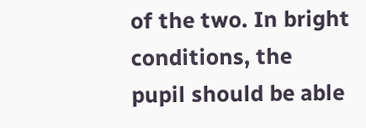of the two. In bright conditions, the pupil should be able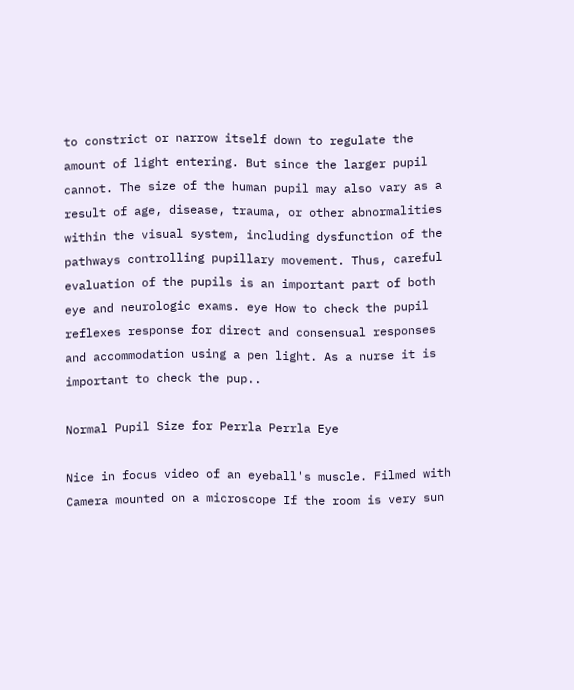to constrict or narrow itself down to regulate the amount of light entering. But since the larger pupil cannot. The size of the human pupil may also vary as a result of age, disease, trauma, or other abnormalities within the visual system, including dysfunction of the pathways controlling pupillary movement. Thus, careful evaluation of the pupils is an important part of both eye and neurologic exams. eye How to check the pupil reflexes response for direct and consensual responses and accommodation using a pen light. As a nurse it is important to check the pup..

Normal Pupil Size for Perrla Perrla Eye

Nice in focus video of an eyeball's muscle. Filmed with Camera mounted on a microscope If the room is very sun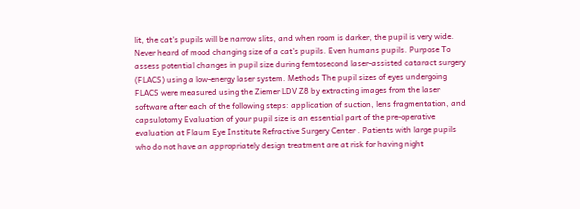lit, the cat's pupils will be narrow slits, and when room is darker, the pupil is very wide. Never heard of mood changing size of a cat's pupils. Even humans pupils. Purpose To assess potential changes in pupil size during femtosecond laser-assisted cataract surgery (FLACS) using a low-energy laser system. Methods The pupil sizes of eyes undergoing FLACS were measured using the Ziemer LDV Z8 by extracting images from the laser software after each of the following steps: application of suction, lens fragmentation, and capsulotomy Evaluation of your pupil size is an essential part of the pre-operative evaluation at Flaum Eye Institute Refractive Surgery Center . Patients with large pupils who do not have an appropriately design treatment are at risk for having night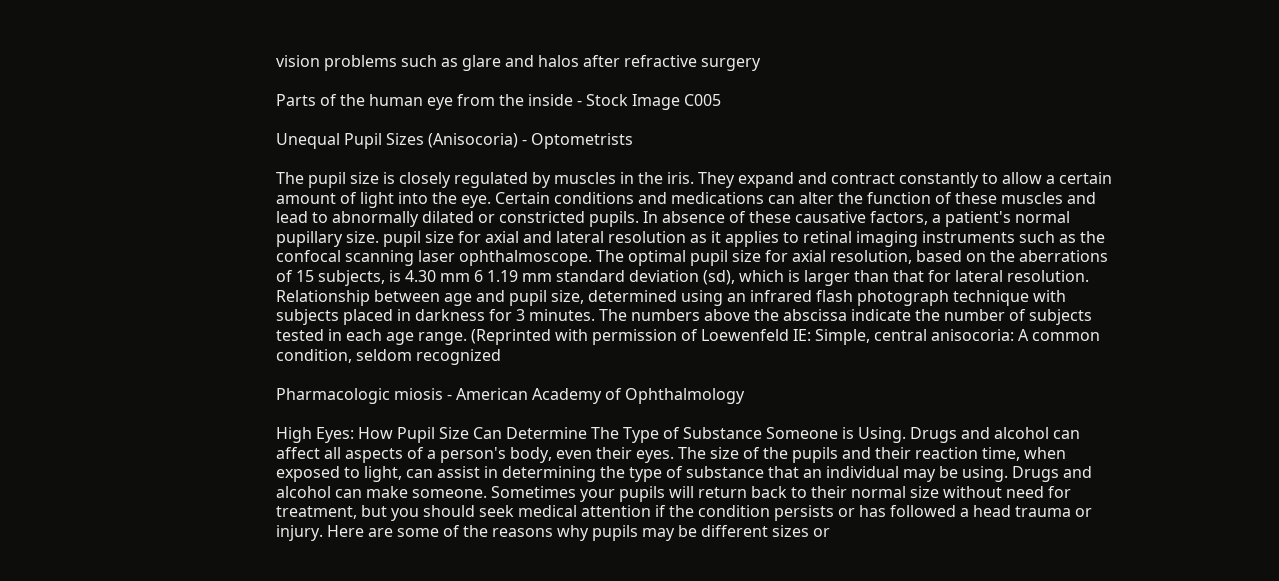vision problems such as glare and halos after refractive surgery

Parts of the human eye from the inside - Stock Image C005

Unequal Pupil Sizes (Anisocoria) - Optometrists

The pupil size is closely regulated by muscles in the iris. They expand and contract constantly to allow a certain amount of light into the eye. Certain conditions and medications can alter the function of these muscles and lead to abnormally dilated or constricted pupils. In absence of these causative factors, a patient's normal pupillary size. pupil size for axial and lateral resolution as it applies to retinal imaging instruments such as the confocal scanning laser ophthalmoscope. The optimal pupil size for axial resolution, based on the aberrations of 15 subjects, is 4.30 mm 6 1.19 mm standard deviation (sd), which is larger than that for lateral resolution. Relationship between age and pupil size, determined using an infrared flash photograph technique with subjects placed in darkness for 3 minutes. The numbers above the abscissa indicate the number of subjects tested in each age range. (Reprinted with permission of Loewenfeld IE: Simple, central anisocoria: A common condition, seldom recognized

Pharmacologic miosis - American Academy of Ophthalmology

High Eyes: How Pupil Size Can Determine The Type of Substance Someone is Using. Drugs and alcohol can affect all aspects of a person's body, even their eyes. The size of the pupils and their reaction time, when exposed to light, can assist in determining the type of substance that an individual may be using. Drugs and alcohol can make someone. Sometimes your pupils will return back to their normal size without need for treatment, but you should seek medical attention if the condition persists or has followed a head trauma or injury. Here are some of the reasons why pupils may be different sizes or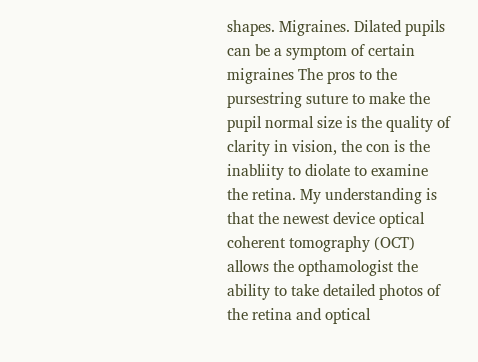shapes. Migraines. Dilated pupils can be a symptom of certain migraines The pros to the pursestring suture to make the pupil normal size is the quality of clarity in vision, the con is the inabliity to diolate to examine the retina. My understanding is that the newest device optical coherent tomography (OCT) allows the opthamologist the ability to take detailed photos of the retina and optical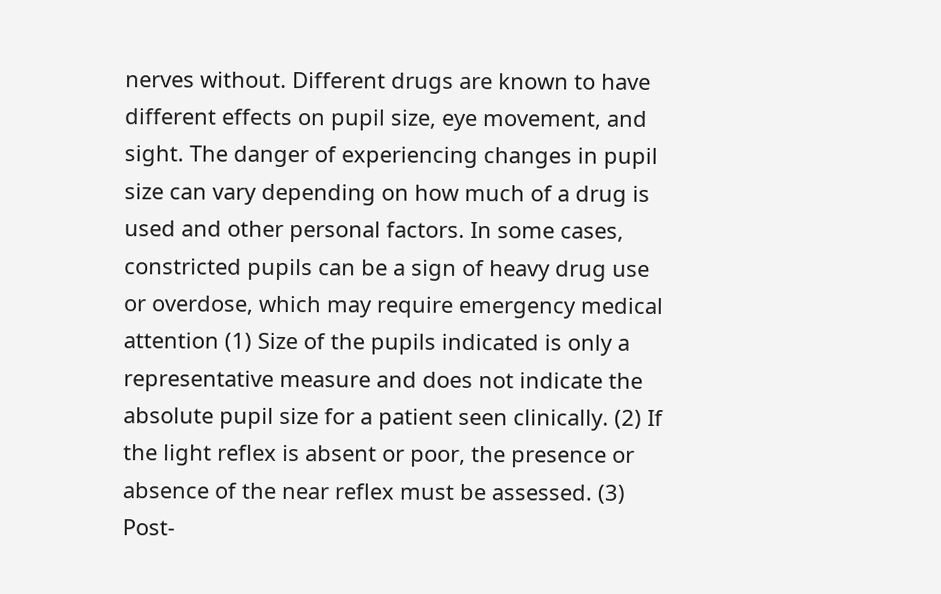nerves without. Different drugs are known to have different effects on pupil size, eye movement, and sight. The danger of experiencing changes in pupil size can vary depending on how much of a drug is used and other personal factors. In some cases, constricted pupils can be a sign of heavy drug use or overdose, which may require emergency medical attention (1) Size of the pupils indicated is only a representative measure and does not indicate the absolute pupil size for a patient seen clinically. (2) If the light reflex is absent or poor, the presence or absence of the near reflex must be assessed. (3) Post-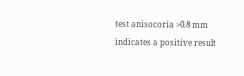test anisocoria >0.8 mm indicates a positive result